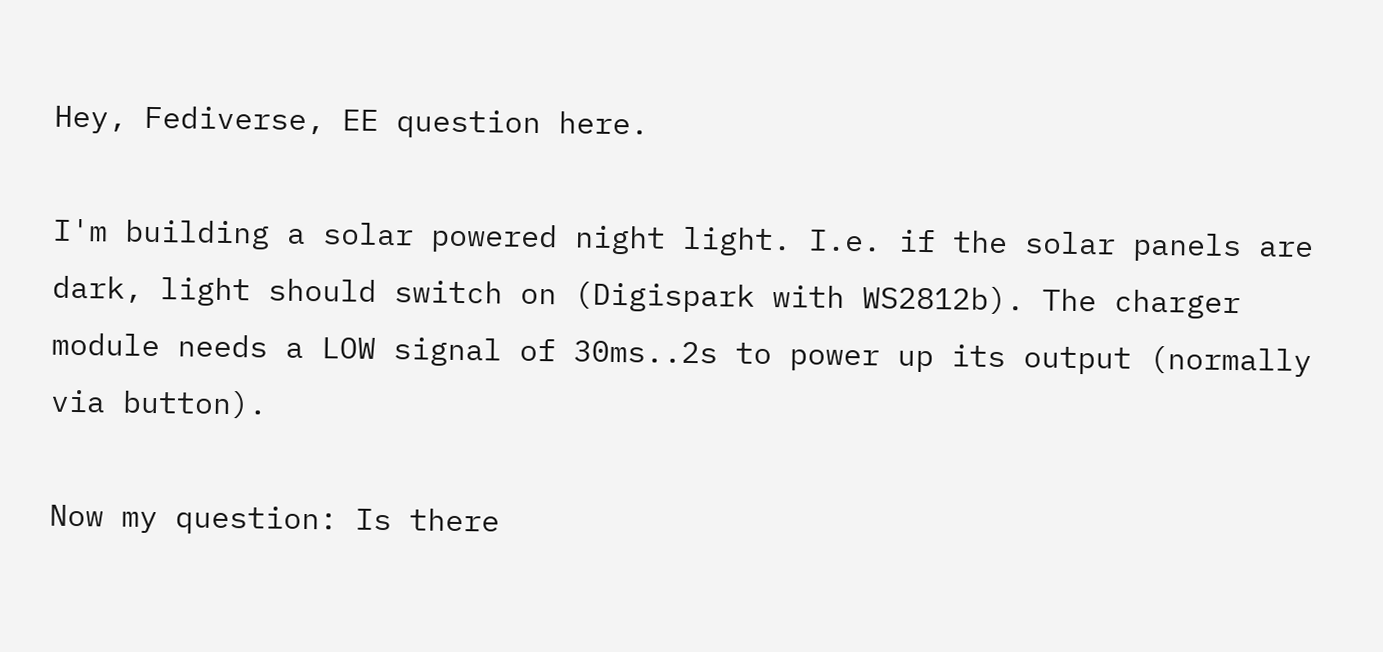Hey, Fediverse, EE question here.

I'm building a solar powered night light. I.e. if the solar panels are dark, light should switch on (Digispark with WS2812b). The charger module needs a LOW signal of 30ms..2s to power up its output (normally via button).

Now my question: Is there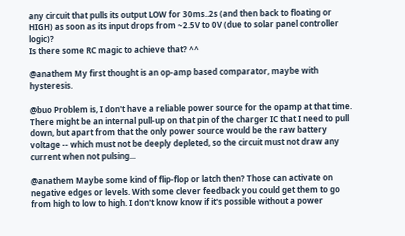any circuit that pulls its output LOW for 30ms..2s (and then back to floating or HIGH) as soon as its input drops from ~2.5V to 0V (due to solar panel controller logic)?
Is there some RC magic to achieve that? ^^

@anathem My first thought is an op-amp based comparator, maybe with hysteresis.

@buo Problem is, I don't have a reliable power source for the opamp at that time.
There might be an internal pull-up on that pin of the charger IC that I need to pull down, but apart from that the only power source would be the raw battery voltage -- which must not be deeply depleted, so the circuit must not draw any current when not pulsing...

@anathem Maybe some kind of flip-flop or latch then? Those can activate on negative edges or levels. With some clever feedback you could get them to go from high to low to high. I don't know know if it's possible without a power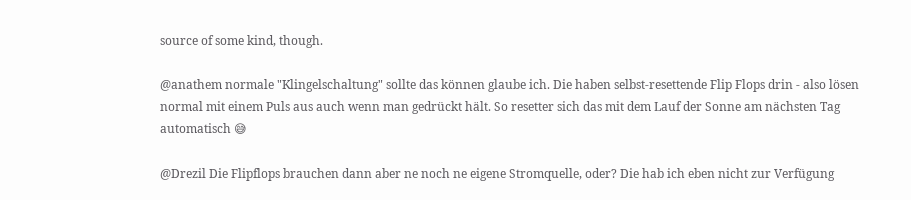source of some kind, though.

@anathem normale "Klingelschaltung" sollte das können glaube ich. Die haben selbst-resettende Flip Flops drin - also lösen normal mit einem Puls aus auch wenn man gedrückt hält. So resetter sich das mit dem Lauf der Sonne am nächsten Tag automatisch 😅

@Drezil Die Flipflops brauchen dann aber ne noch ne eigene Stromquelle, oder? Die hab ich eben nicht zur Verfügung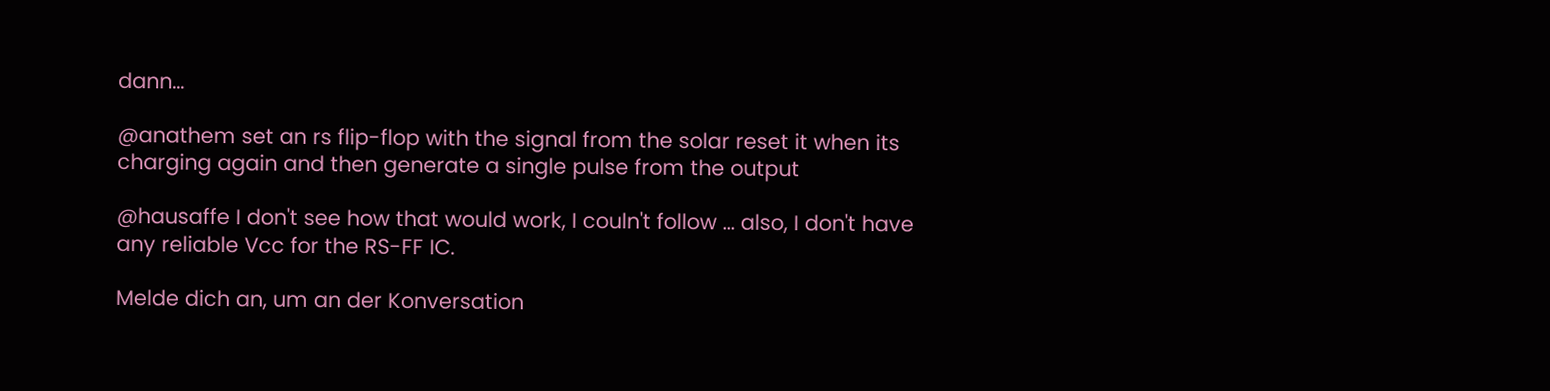dann...

@anathem set an rs flip-flop with the signal from the solar reset it when its charging again and then generate a single pulse from the output

@hausaffe I don't see how that would work, I couln't follow ... also, I don't have any reliable Vcc for the RS-FF IC.

Melde dich an, um an der Konversation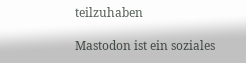teilzuhaben

Mastodon ist ein soziales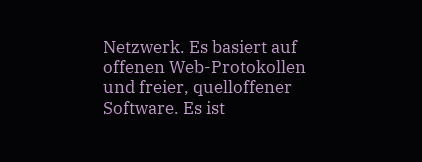Netzwerk. Es basiert auf offenen Web-Protokollen und freier, quelloffener Software. Es ist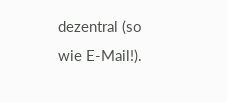dezentral (so wie E-Mail!).